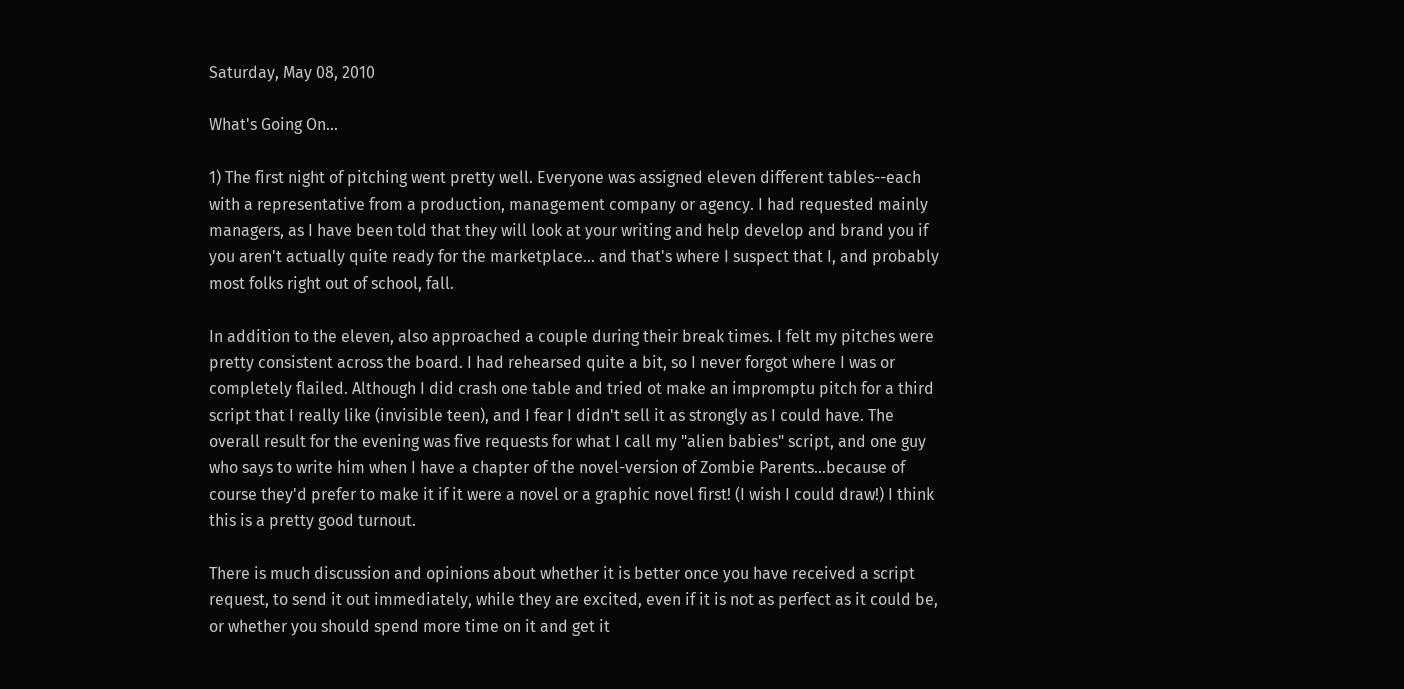Saturday, May 08, 2010

What's Going On...

1) The first night of pitching went pretty well. Everyone was assigned eleven different tables--each with a representative from a production, management company or agency. I had requested mainly managers, as I have been told that they will look at your writing and help develop and brand you if you aren't actually quite ready for the marketplace... and that's where I suspect that I, and probably most folks right out of school, fall.

In addition to the eleven, also approached a couple during their break times. I felt my pitches were pretty consistent across the board. I had rehearsed quite a bit, so I never forgot where I was or completely flailed. Although I did crash one table and tried ot make an impromptu pitch for a third script that I really like (invisible teen), and I fear I didn't sell it as strongly as I could have. The overall result for the evening was five requests for what I call my "alien babies" script, and one guy who says to write him when I have a chapter of the novel-version of Zombie Parents...because of course they'd prefer to make it if it were a novel or a graphic novel first! (I wish I could draw!) I think this is a pretty good turnout.

There is much discussion and opinions about whether it is better once you have received a script request, to send it out immediately, while they are excited, even if it is not as perfect as it could be, or whether you should spend more time on it and get it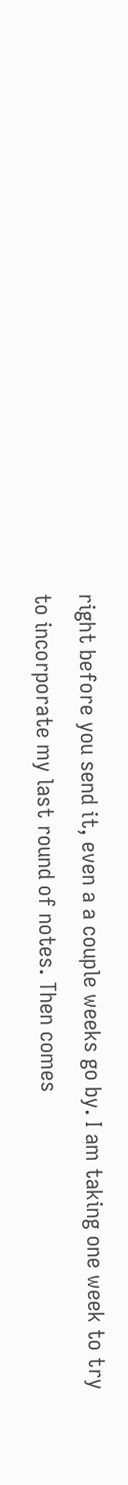right before you send it, even a a couple weeks go by. I am taking one week to try to incorporate my last round of notes. Then comes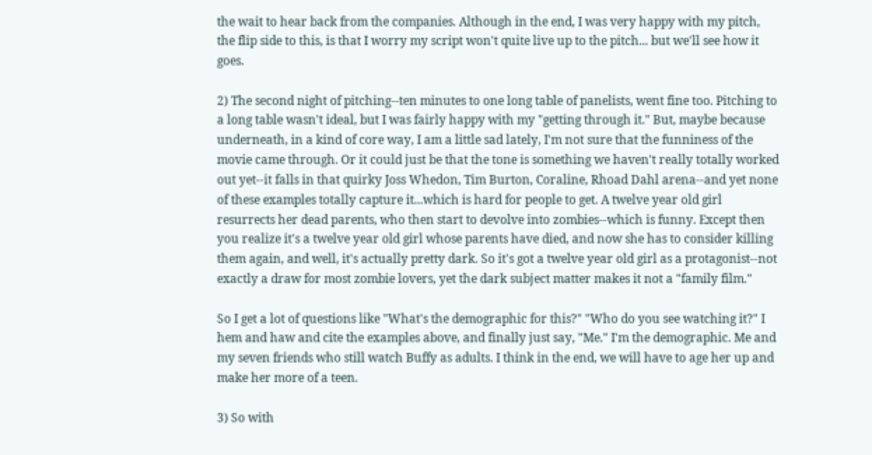the wait to hear back from the companies. Although in the end, I was very happy with my pitch, the flip side to this, is that I worry my script won't quite live up to the pitch... but we'll see how it goes.

2) The second night of pitching--ten minutes to one long table of panelists, went fine too. Pitching to a long table wasn't ideal, but I was fairly happy with my "getting through it." But, maybe because underneath, in a kind of core way, I am a little sad lately, I'm not sure that the funniness of the movie came through. Or it could just be that the tone is something we haven't really totally worked out yet--it falls in that quirky Joss Whedon, Tim Burton, Coraline, Rhoad Dahl arena--and yet none of these examples totally capture it...which is hard for people to get. A twelve year old girl resurrects her dead parents, who then start to devolve into zombies--which is funny. Except then you realize it's a twelve year old girl whose parents have died, and now she has to consider killing them again, and well, it's actually pretty dark. So it's got a twelve year old girl as a protagonist--not exactly a draw for most zombie lovers, yet the dark subject matter makes it not a "family film."

So I get a lot of questions like "What's the demographic for this?" "Who do you see watching it?" I hem and haw and cite the examples above, and finally just say, "Me." I'm the demographic. Me and my seven friends who still watch Buffy as adults. I think in the end, we will have to age her up and make her more of a teen.

3) So with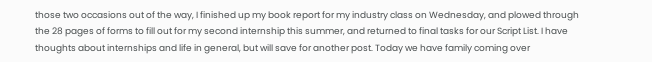those two occasions out of the way, I finished up my book report for my industry class on Wednesday, and plowed through the 28 pages of forms to fill out for my second internship this summer, and returned to final tasks for our Script List. I have thoughts about internships and life in general, but will save for another post. Today we have family coming over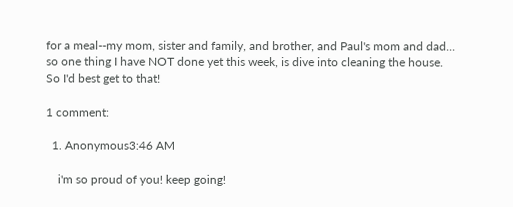for a meal--my mom, sister and family, and brother, and Paul's mom and dad... so one thing I have NOT done yet this week, is dive into cleaning the house. So I'd best get to that!

1 comment:

  1. Anonymous3:46 AM

    i'm so proud of you! keep going!